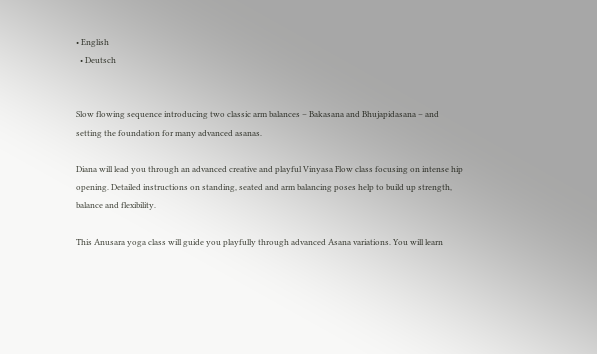• English
  • Deutsch


Slow flowing sequence introducing two classic arm balances – Bakasana and Bhujapidasana – and setting the foundation for many advanced asanas.

Diana will lead you through an advanced creative and playful Vinyasa Flow class focusing on intense hip opening. Detailed instructions on standing, seated and arm balancing poses help to build up strength, balance and flexibility.

This Anusara yoga class will guide you playfully through advanced Asana variations. You will learn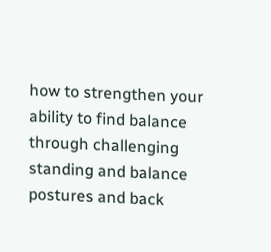how to strengthen your ability to find balance through challenging standing and balance postures and back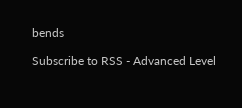bends

Subscribe to RSS - Advanced Level